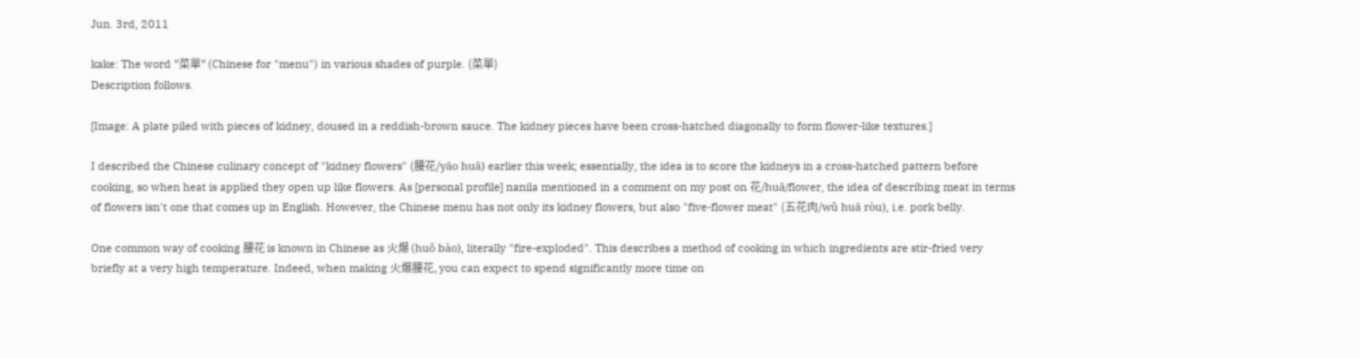Jun. 3rd, 2011

kake: The word "菜單" (Chinese for "menu") in various shades of purple. (菜單)
Description follows.

[Image: A plate piled with pieces of kidney, doused in a reddish-brown sauce. The kidney pieces have been cross-hatched diagonally to form flower-like textures.]

I described the Chinese culinary concept of "kidney flowers" (腰花/yāo huā) earlier this week; essentially, the idea is to score the kidneys in a cross-hatched pattern before cooking, so when heat is applied they open up like flowers. As [personal profile] nanila mentioned in a comment on my post on 花/huā/flower, the idea of describing meat in terms of flowers isn't one that comes up in English. However, the Chinese menu has not only its kidney flowers, but also "five-flower meat" (五花肉/wǔ huā ròu), i.e. pork belly.

One common way of cooking 腰花 is known in Chinese as 火爆 (huǒ bào), literally "fire-exploded". This describes a method of cooking in which ingredients are stir-fried very briefly at a very high temperature. Indeed, when making 火爆腰花, you can expect to spend significantly more time on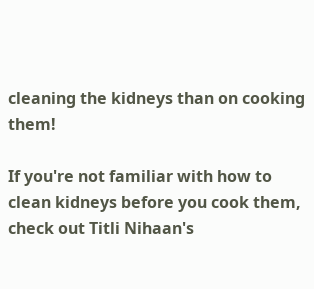cleaning the kidneys than on cooking them!

If you're not familiar with how to clean kidneys before you cook them, check out Titli Nihaan's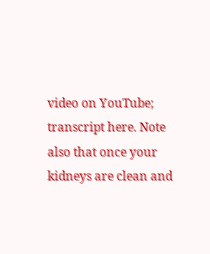video on YouTube; transcript here. Note also that once your kidneys are clean and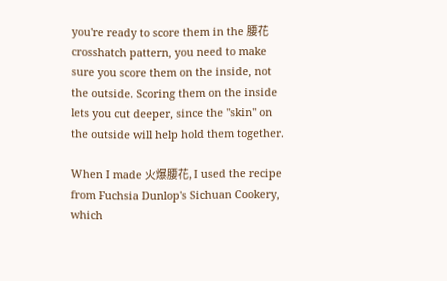you're ready to score them in the 腰花 crosshatch pattern, you need to make sure you score them on the inside, not the outside. Scoring them on the inside lets you cut deeper, since the "skin" on the outside will help hold them together.

When I made 火爆腰花, I used the recipe from Fuchsia Dunlop's Sichuan Cookery, which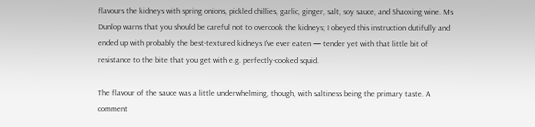flavours the kidneys with spring onions, pickled chillies, garlic, ginger, salt, soy sauce, and Shaoxing wine. Ms Dunlop warns that you should be careful not to overcook the kidneys; I obeyed this instruction dutifully and ended up with probably the best-textured kidneys I've ever eaten — tender yet with that little bit of resistance to the bite that you get with e.g. perfectly-cooked squid.

The flavour of the sauce was a little underwhelming, though, with saltiness being the primary taste. A comment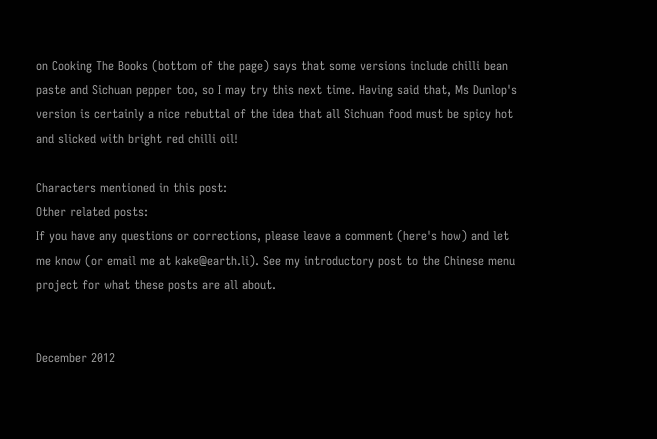on Cooking The Books (bottom of the page) says that some versions include chilli bean paste and Sichuan pepper too, so I may try this next time. Having said that, Ms Dunlop's version is certainly a nice rebuttal of the idea that all Sichuan food must be spicy hot and slicked with bright red chilli oil!

Characters mentioned in this post:
Other related posts:
If you have any questions or corrections, please leave a comment (here's how) and let me know (or email me at kake@earth.li). See my introductory post to the Chinese menu project for what these posts are all about.


December 2012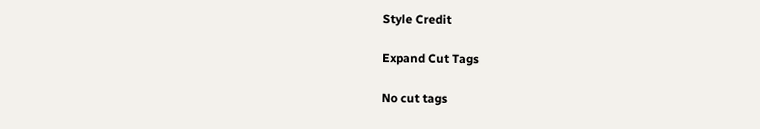Style Credit

Expand Cut Tags

No cut tags